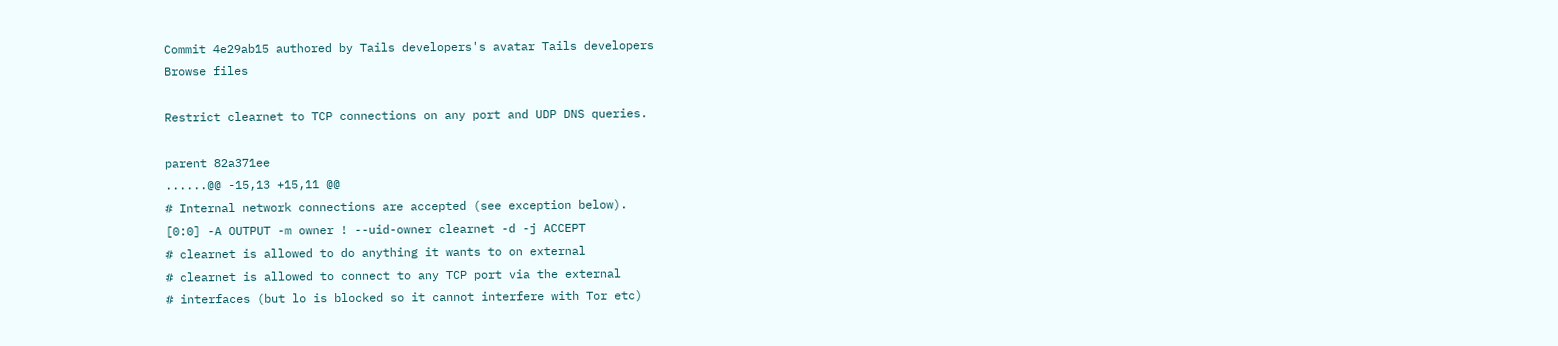Commit 4e29ab15 authored by Tails developers's avatar Tails developers
Browse files

Restrict clearnet to TCP connections on any port and UDP DNS queries.

parent 82a371ee
......@@ -15,13 +15,11 @@
# Internal network connections are accepted (see exception below).
[0:0] -A OUTPUT -m owner ! --uid-owner clearnet -d -j ACCEPT
# clearnet is allowed to do anything it wants to on external
# clearnet is allowed to connect to any TCP port via the external
# interfaces (but lo is blocked so it cannot interfere with Tor etc)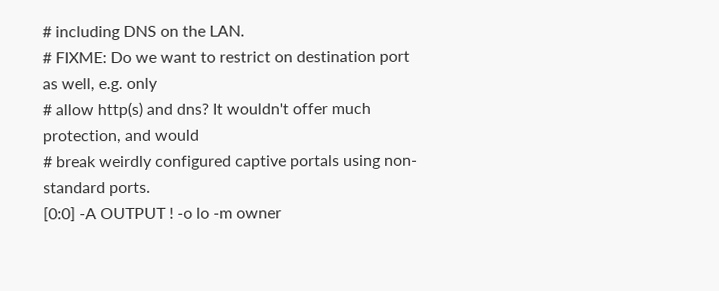# including DNS on the LAN.
# FIXME: Do we want to restrict on destination port as well, e.g. only
# allow http(s) and dns? It wouldn't offer much protection, and would
# break weirdly configured captive portals using non-standard ports.
[0:0] -A OUTPUT ! -o lo -m owner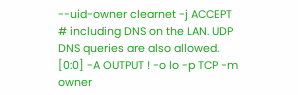--uid-owner clearnet -j ACCEPT
# including DNS on the LAN. UDP DNS queries are also allowed.
[0:0] -A OUTPUT ! -o lo -p TCP -m owner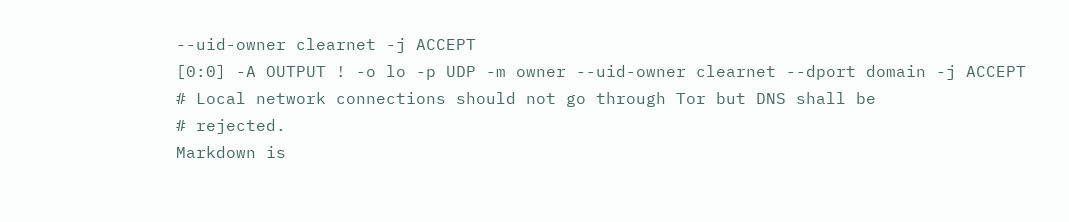--uid-owner clearnet -j ACCEPT
[0:0] -A OUTPUT ! -o lo -p UDP -m owner --uid-owner clearnet --dport domain -j ACCEPT
# Local network connections should not go through Tor but DNS shall be
# rejected.
Markdown is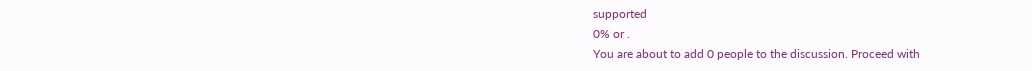supported
0% or .
You are about to add 0 people to the discussion. Proceed with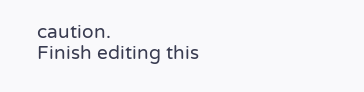caution.
Finish editing this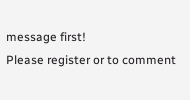message first!
Please register or to comment